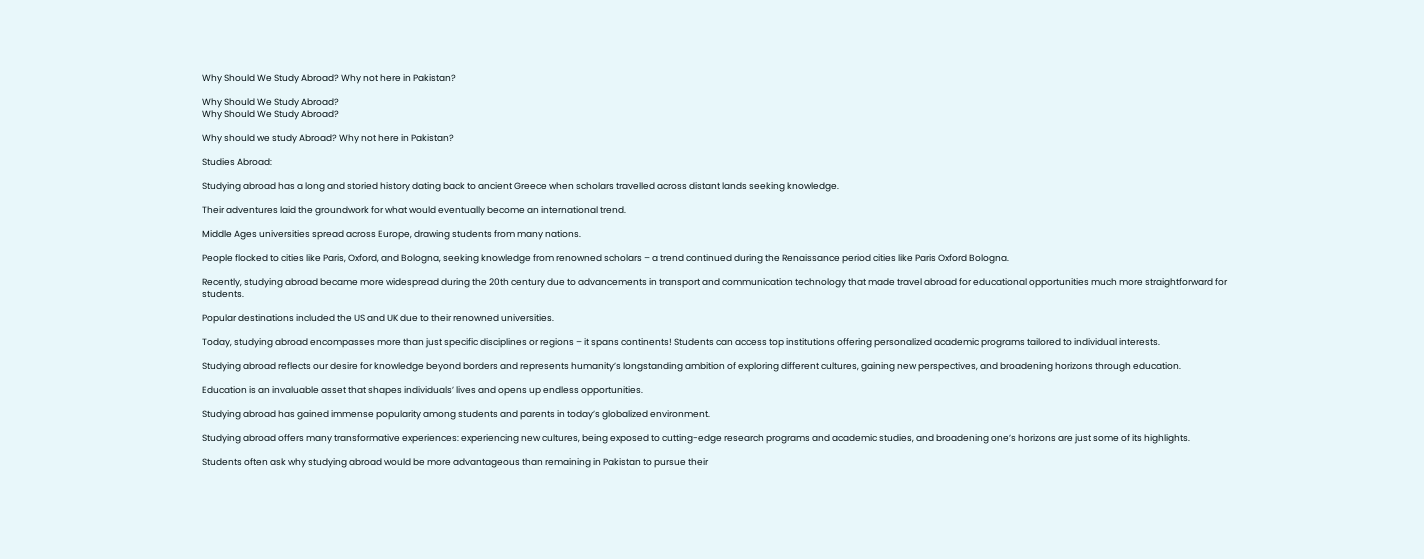Why Should We Study Abroad? Why not here in Pakistan?

Why Should We Study Abroad?
Why Should We Study Abroad?

Why should we study Abroad? Why not here in Pakistan?

Studies Abroad:

Studying abroad has a long and storied history dating back to ancient Greece when scholars travelled across distant lands seeking knowledge.

Their adventures laid the groundwork for what would eventually become an international trend.

Middle Ages universities spread across Europe, drawing students from many nations.

People flocked to cities like Paris, Oxford, and Bologna, seeking knowledge from renowned scholars – a trend continued during the Renaissance period cities like Paris Oxford Bologna.

Recently, studying abroad became more widespread during the 20th century due to advancements in transport and communication technology that made travel abroad for educational opportunities much more straightforward for students.

Popular destinations included the US and UK due to their renowned universities.

Today, studying abroad encompasses more than just specific disciplines or regions – it spans continents! Students can access top institutions offering personalized academic programs tailored to individual interests.

Studying abroad reflects our desire for knowledge beyond borders and represents humanity’s longstanding ambition of exploring different cultures, gaining new perspectives, and broadening horizons through education.

Education is an invaluable asset that shapes individuals’ lives and opens up endless opportunities.

Studying abroad has gained immense popularity among students and parents in today’s globalized environment.

Studying abroad offers many transformative experiences: experiencing new cultures, being exposed to cutting-edge research programs and academic studies, and broadening one’s horizons are just some of its highlights.

Students often ask why studying abroad would be more advantageous than remaining in Pakistan to pursue their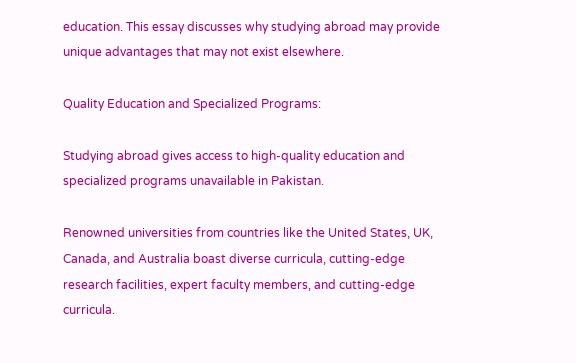education. This essay discusses why studying abroad may provide unique advantages that may not exist elsewhere.

Quality Education and Specialized Programs:

Studying abroad gives access to high-quality education and specialized programs unavailable in Pakistan.

Renowned universities from countries like the United States, UK, Canada, and Australia boast diverse curricula, cutting-edge research facilities, expert faculty members, and cutting-edge curricula.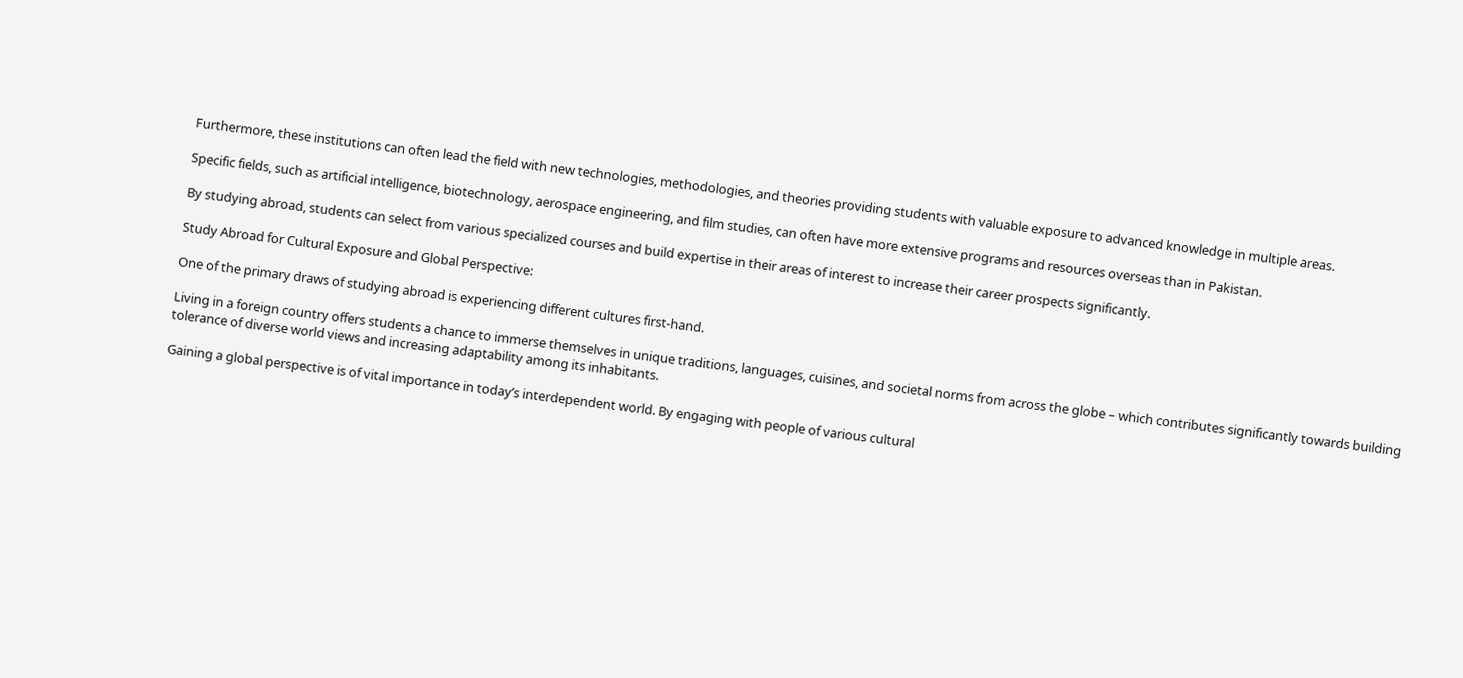Furthermore, these institutions can often lead the field with new technologies, methodologies, and theories providing students with valuable exposure to advanced knowledge in multiple areas.

Specific fields, such as artificial intelligence, biotechnology, aerospace engineering, and film studies, can often have more extensive programs and resources overseas than in Pakistan.

By studying abroad, students can select from various specialized courses and build expertise in their areas of interest to increase their career prospects significantly.

Study Abroad for Cultural Exposure and Global Perspective:

One of the primary draws of studying abroad is experiencing different cultures first-hand.

Living in a foreign country offers students a chance to immerse themselves in unique traditions, languages, cuisines, and societal norms from across the globe – which contributes significantly towards building tolerance of diverse world views and increasing adaptability among its inhabitants.

Gaining a global perspective is of vital importance in today’s interdependent world. By engaging with people of various cultural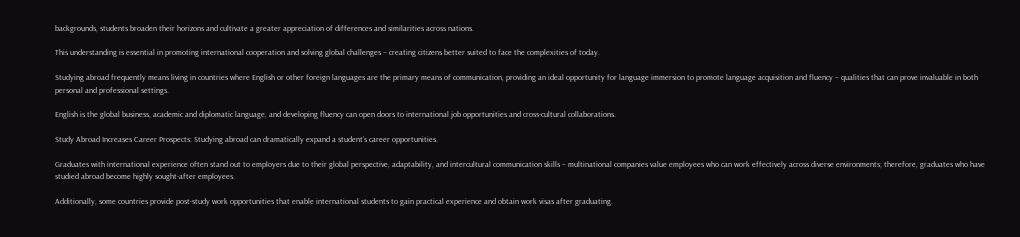backgrounds, students broaden their horizons and cultivate a greater appreciation of differences and similarities across nations.

This understanding is essential in promoting international cooperation and solving global challenges – creating citizens better suited to face the complexities of today.

Studying abroad frequently means living in countries where English or other foreign languages are the primary means of communication, providing an ideal opportunity for language immersion to promote language acquisition and fluency – qualities that can prove invaluable in both personal and professional settings.

English is the global business, academic and diplomatic language, and developing fluency can open doors to international job opportunities and cross-cultural collaborations.

Study Abroad Increases Career Prospects: Studying abroad can dramatically expand a student’s career opportunities.

Graduates with international experience often stand out to employers due to their global perspective, adaptability, and intercultural communication skills – multinational companies value employees who can work effectively across diverse environments; therefore, graduates who have studied abroad become highly sought-after employees.

Additionally, some countries provide post-study work opportunities that enable international students to gain practical experience and obtain work visas after graduating.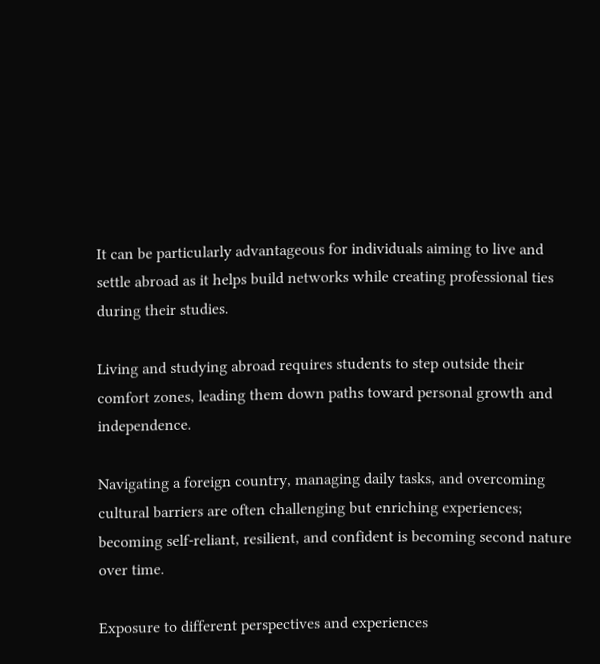It can be particularly advantageous for individuals aiming to live and settle abroad as it helps build networks while creating professional ties during their studies.

Living and studying abroad requires students to step outside their comfort zones, leading them down paths toward personal growth and independence.

Navigating a foreign country, managing daily tasks, and overcoming cultural barriers are often challenging but enriching experiences; becoming self-reliant, resilient, and confident is becoming second nature over time.

Exposure to different perspectives and experiences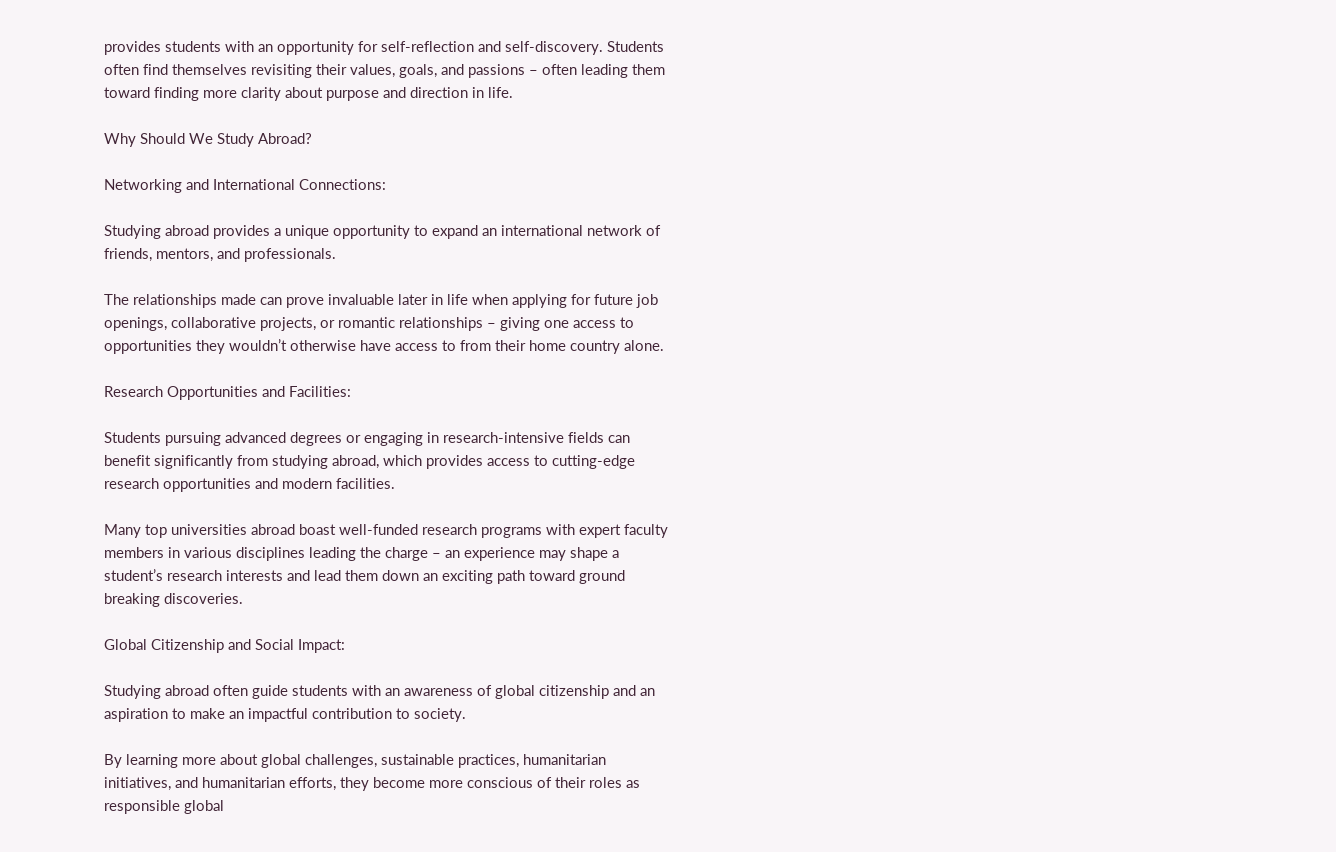provides students with an opportunity for self-reflection and self-discovery. Students often find themselves revisiting their values, goals, and passions – often leading them toward finding more clarity about purpose and direction in life.

Why Should We Study Abroad?

Networking and International Connections:

Studying abroad provides a unique opportunity to expand an international network of friends, mentors, and professionals.

The relationships made can prove invaluable later in life when applying for future job openings, collaborative projects, or romantic relationships – giving one access to opportunities they wouldn’t otherwise have access to from their home country alone.

Research Opportunities and Facilities:

Students pursuing advanced degrees or engaging in research-intensive fields can benefit significantly from studying abroad, which provides access to cutting-edge research opportunities and modern facilities.

Many top universities abroad boast well-funded research programs with expert faculty members in various disciplines leading the charge – an experience may shape a student’s research interests and lead them down an exciting path toward ground breaking discoveries.

Global Citizenship and Social Impact:

Studying abroad often guide students with an awareness of global citizenship and an aspiration to make an impactful contribution to society.

By learning more about global challenges, sustainable practices, humanitarian initiatives, and humanitarian efforts, they become more conscious of their roles as responsible global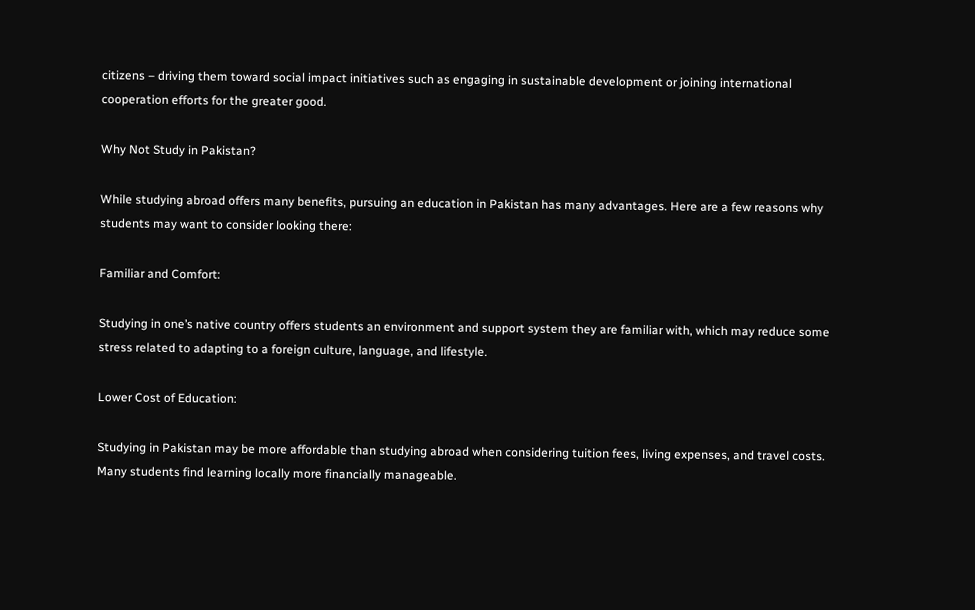citizens – driving them toward social impact initiatives such as engaging in sustainable development or joining international cooperation efforts for the greater good.

Why Not Study in Pakistan?

While studying abroad offers many benefits, pursuing an education in Pakistan has many advantages. Here are a few reasons why students may want to consider looking there:

Familiar and Comfort:

Studying in one’s native country offers students an environment and support system they are familiar with, which may reduce some stress related to adapting to a foreign culture, language, and lifestyle.

Lower Cost of Education:

Studying in Pakistan may be more affordable than studying abroad when considering tuition fees, living expenses, and travel costs. Many students find learning locally more financially manageable.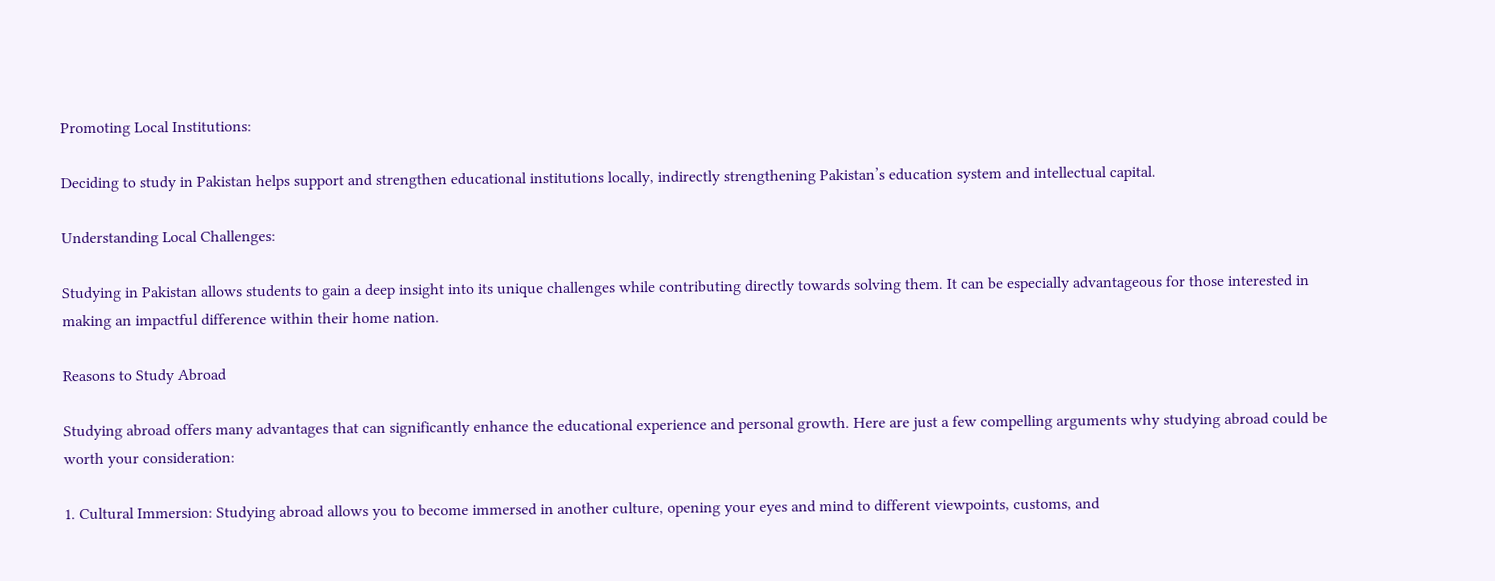Promoting Local Institutions:

Deciding to study in Pakistan helps support and strengthen educational institutions locally, indirectly strengthening Pakistan’s education system and intellectual capital.

Understanding Local Challenges:

Studying in Pakistan allows students to gain a deep insight into its unique challenges while contributing directly towards solving them. It can be especially advantageous for those interested in making an impactful difference within their home nation.

Reasons to Study Abroad

Studying abroad offers many advantages that can significantly enhance the educational experience and personal growth. Here are just a few compelling arguments why studying abroad could be worth your consideration:

1. Cultural Immersion: Studying abroad allows you to become immersed in another culture, opening your eyes and mind to different viewpoints, customs, and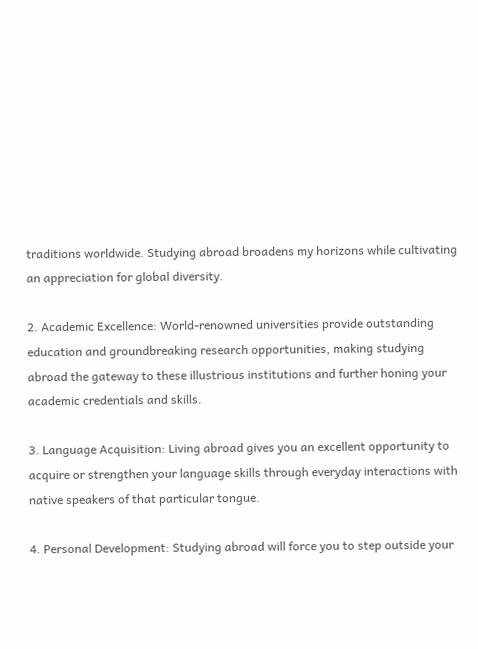traditions worldwide. Studying abroad broadens my horizons while cultivating an appreciation for global diversity.

2. Academic Excellence: World-renowned universities provide outstanding education and groundbreaking research opportunities, making studying abroad the gateway to these illustrious institutions and further honing your academic credentials and skills.

3. Language Acquisition: Living abroad gives you an excellent opportunity to acquire or strengthen your language skills through everyday interactions with native speakers of that particular tongue.

4. Personal Development: Studying abroad will force you to step outside your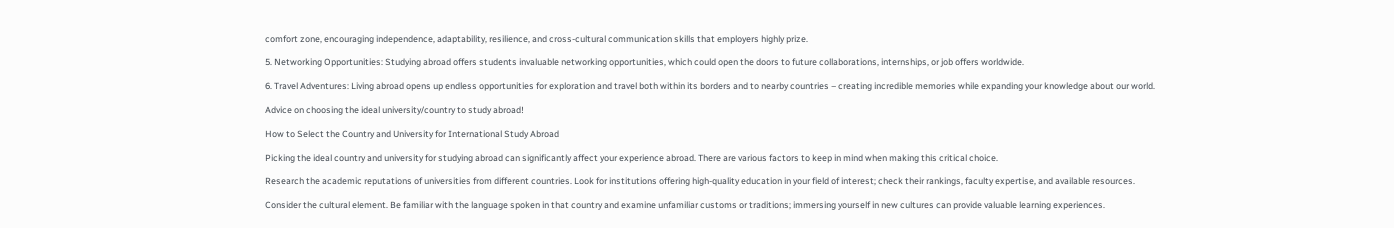comfort zone, encouraging independence, adaptability, resilience, and cross-cultural communication skills that employers highly prize.

5. Networking Opportunities: Studying abroad offers students invaluable networking opportunities, which could open the doors to future collaborations, internships, or job offers worldwide.

6. Travel Adventures: Living abroad opens up endless opportunities for exploration and travel both within its borders and to nearby countries – creating incredible memories while expanding your knowledge about our world.

Advice on choosing the ideal university/country to study abroad!

How to Select the Country and University for International Study Abroad

Picking the ideal country and university for studying abroad can significantly affect your experience abroad. There are various factors to keep in mind when making this critical choice.

Research the academic reputations of universities from different countries. Look for institutions offering high-quality education in your field of interest; check their rankings, faculty expertise, and available resources.

Consider the cultural element. Be familiar with the language spoken in that country and examine unfamiliar customs or traditions; immersing yourself in new cultures can provide valuable learning experiences.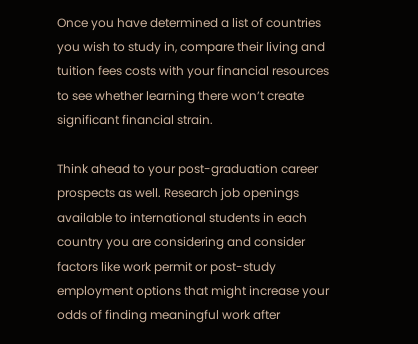Once you have determined a list of countries you wish to study in, compare their living and tuition fees costs with your financial resources to see whether learning there won’t create significant financial strain.

Think ahead to your post-graduation career prospects as well. Research job openings available to international students in each country you are considering and consider factors like work permit or post-study employment options that might increase your odds of finding meaningful work after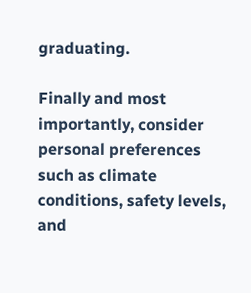graduating.

Finally and most importantly, consider personal preferences such as climate conditions, safety levels, and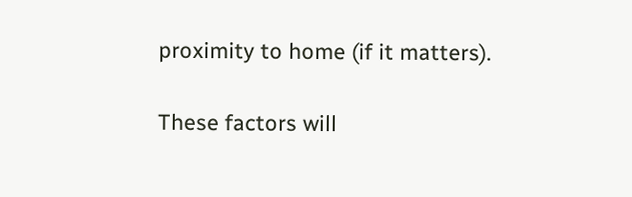proximity to home (if it matters).

These factors will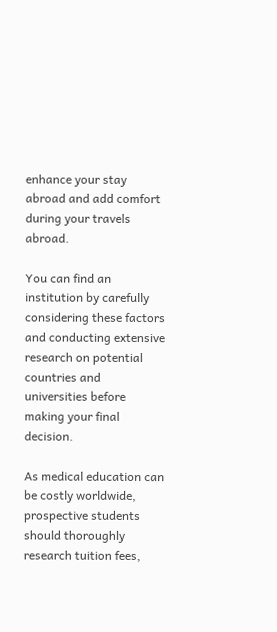enhance your stay abroad and add comfort during your travels abroad.

You can find an institution by carefully considering these factors and conducting extensive research on potential countries and universities before making your final decision.

As medical education can be costly worldwide, prospective students should thoroughly research tuition fees,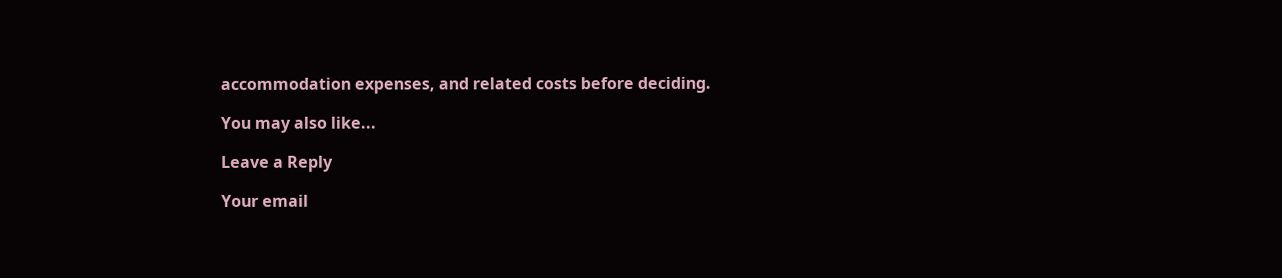accommodation expenses, and related costs before deciding.

You may also like...

Leave a Reply

Your email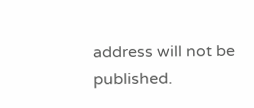address will not be published.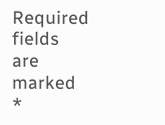Required fields are marked *